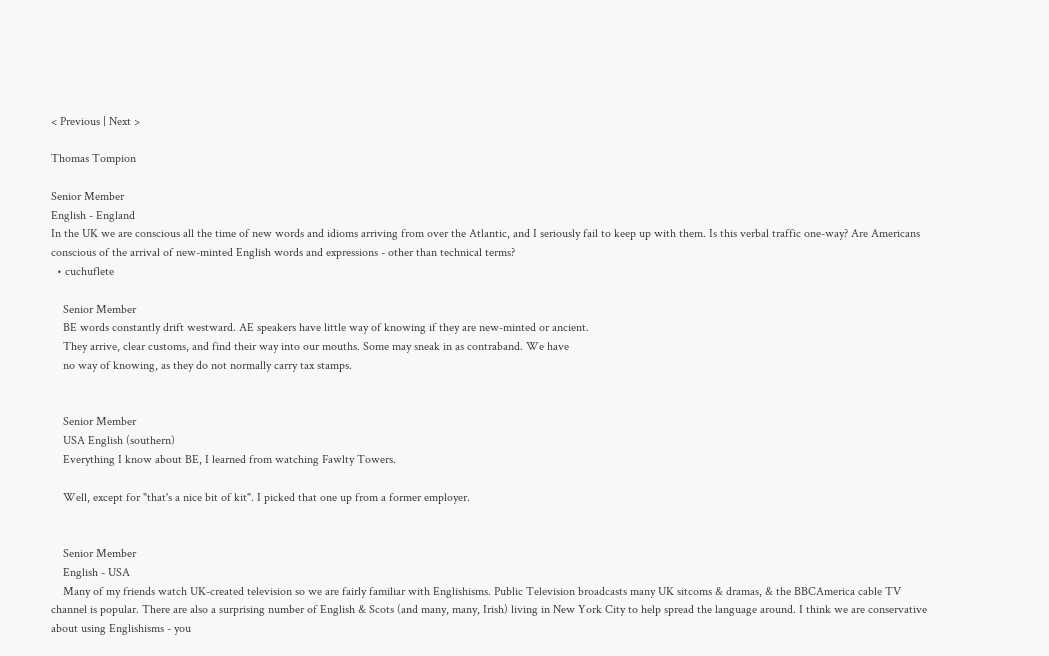< Previous | Next >

Thomas Tompion

Senior Member
English - England
In the UK we are conscious all the time of new words and idioms arriving from over the Atlantic, and I seriously fail to keep up with them. Is this verbal traffic one-way? Are Americans conscious of the arrival of new-minted English words and expressions - other than technical terms?
  • cuchuflete

    Senior Member
    BE words constantly drift westward. AE speakers have little way of knowing if they are new-minted or ancient.
    They arrive, clear customs, and find their way into our mouths. Some may sneak in as contraband. We have
    no way of knowing, as they do not normally carry tax stamps.


    Senior Member
    USA English (southern)
    Everything I know about BE, I learned from watching Fawlty Towers.

    Well, except for "that's a nice bit of kit". I picked that one up from a former employer.


    Senior Member
    English - USA
    Many of my friends watch UK-created television so we are fairly familiar with Englishisms. Public Television broadcasts many UK sitcoms & dramas, & the BBCAmerica cable TV channel is popular. There are also a surprising number of English & Scots (and many, many, Irish) living in New York City to help spread the language around. I think we are conservative about using Englishisms - you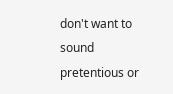don't want to sound pretentious or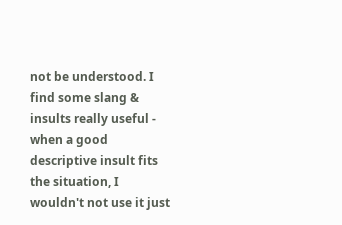not be understood. I find some slang & insults really useful - when a good descriptive insult fits the situation, I wouldn't not use it just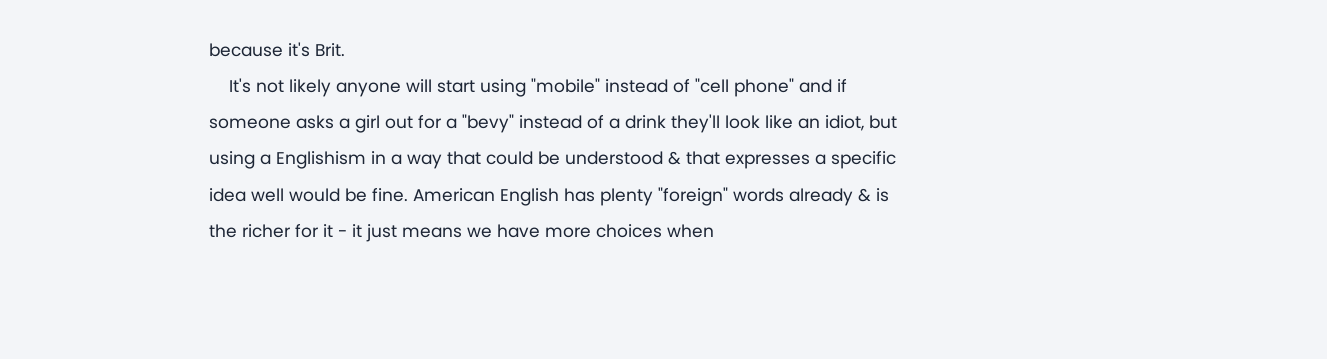because it's Brit.
    It's not likely anyone will start using "mobile" instead of "cell phone" and if someone asks a girl out for a "bevy" instead of a drink they'll look like an idiot, but using a Englishism in a way that could be understood & that expresses a specific idea well would be fine. American English has plenty "foreign" words already & is the richer for it - it just means we have more choices when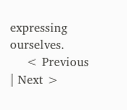expressing ourselves.
    < Previous | Next >